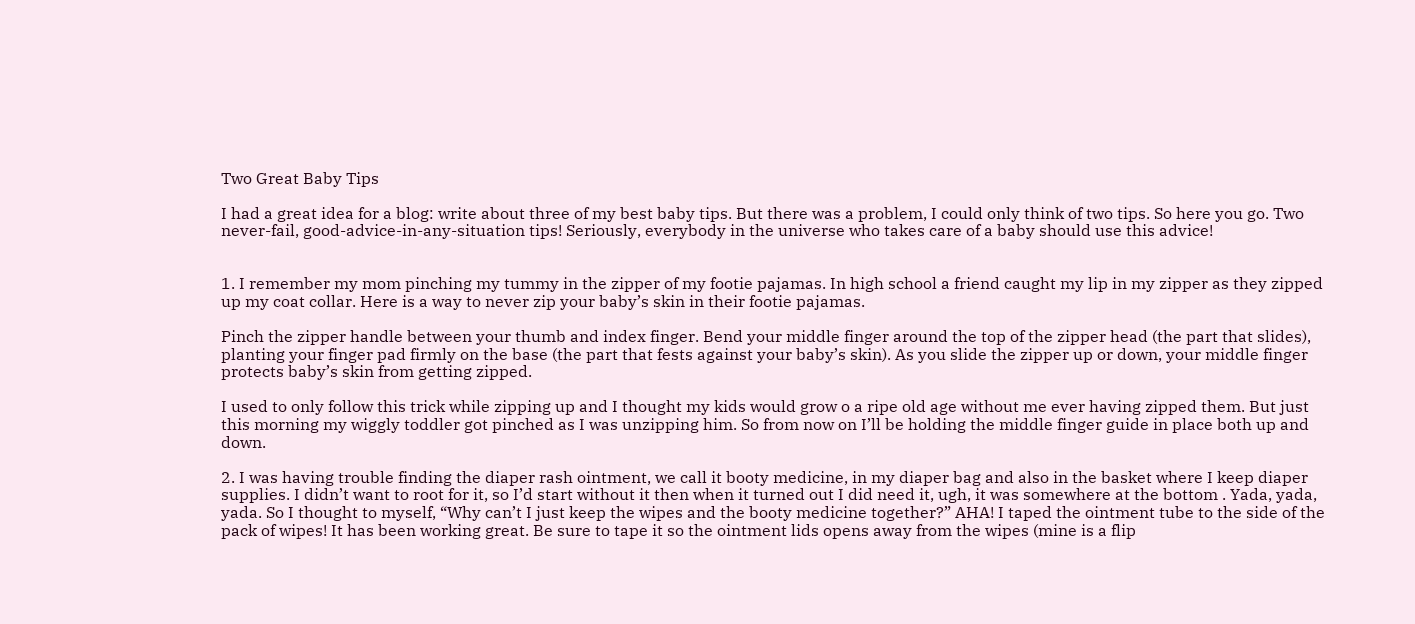Two Great Baby Tips

I had a great idea for a blog: write about three of my best baby tips. But there was a problem, I could only think of two tips. So here you go. Two never-fail, good-advice-in-any-situation tips! Seriously, everybody in the universe who takes care of a baby should use this advice!


1. I remember my mom pinching my tummy in the zipper of my footie pajamas. In high school a friend caught my lip in my zipper as they zipped up my coat collar. Here is a way to never zip your baby’s skin in their footie pajamas.

Pinch the zipper handle between your thumb and index finger. Bend your middle finger around the top of the zipper head (the part that slides), planting your finger pad firmly on the base (the part that fests against your baby’s skin). As you slide the zipper up or down, your middle finger protects baby’s skin from getting zipped.

I used to only follow this trick while zipping up and I thought my kids would grow o a ripe old age without me ever having zipped them. But just this morning my wiggly toddler got pinched as I was unzipping him. So from now on I’ll be holding the middle finger guide in place both up and down.

2. I was having trouble finding the diaper rash ointment, we call it booty medicine, in my diaper bag and also in the basket where I keep diaper supplies. I didn’t want to root for it, so I’d start without it then when it turned out I did need it, ugh, it was somewhere at the bottom . Yada, yada, yada. So I thought to myself, “Why can’t I just keep the wipes and the booty medicine together?” AHA! I taped the ointment tube to the side of the pack of wipes! It has been working great. Be sure to tape it so the ointment lids opens away from the wipes (mine is a flip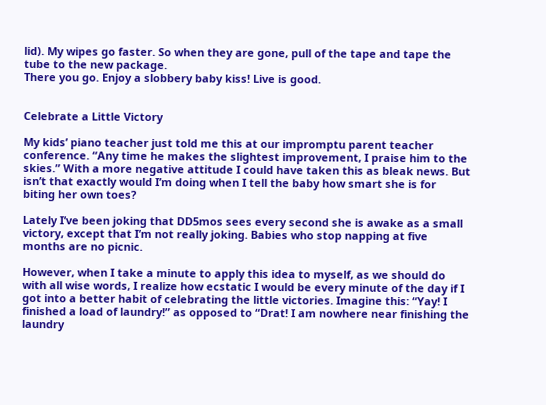lid). My wipes go faster. So when they are gone, pull of the tape and tape the tube to the new package.
There you go. Enjoy a slobbery baby kiss! Live is good.


Celebrate a Little Victory

My kids’ piano teacher just told me this at our impromptu parent teacher conference. “Any time he makes the slightest improvement, I praise him to the skies.” With a more negative attitude I could have taken this as bleak news. But isn’t that exactly would I’m doing when I tell the baby how smart she is for biting her own toes?

Lately I’ve been joking that DD5mos sees every second she is awake as a small victory, except that I’m not really joking. Babies who stop napping at five months are no picnic.

However, when I take a minute to apply this idea to myself, as we should do with all wise words, I realize how ecstatic I would be every minute of the day if I got into a better habit of celebrating the little victories. Imagine this: “Yay! I finished a load of laundry!” as opposed to “Drat! I am nowhere near finishing the laundry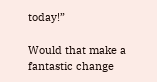today!”

Would that make a fantastic change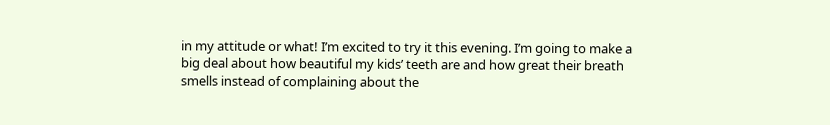in my attitude or what! I’m excited to try it this evening. I’m going to make a big deal about how beautiful my kids’ teeth are and how great their breath smells instead of complaining about the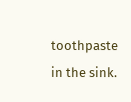toothpaste in the sink.